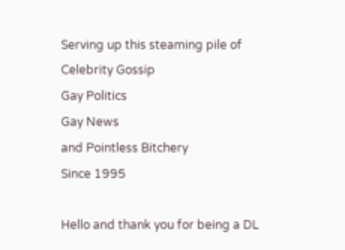Serving up this steaming pile of
Celebrity Gossip
Gay Politics
Gay News
and Pointless Bitchery
Since 1995

Hello and thank you for being a DL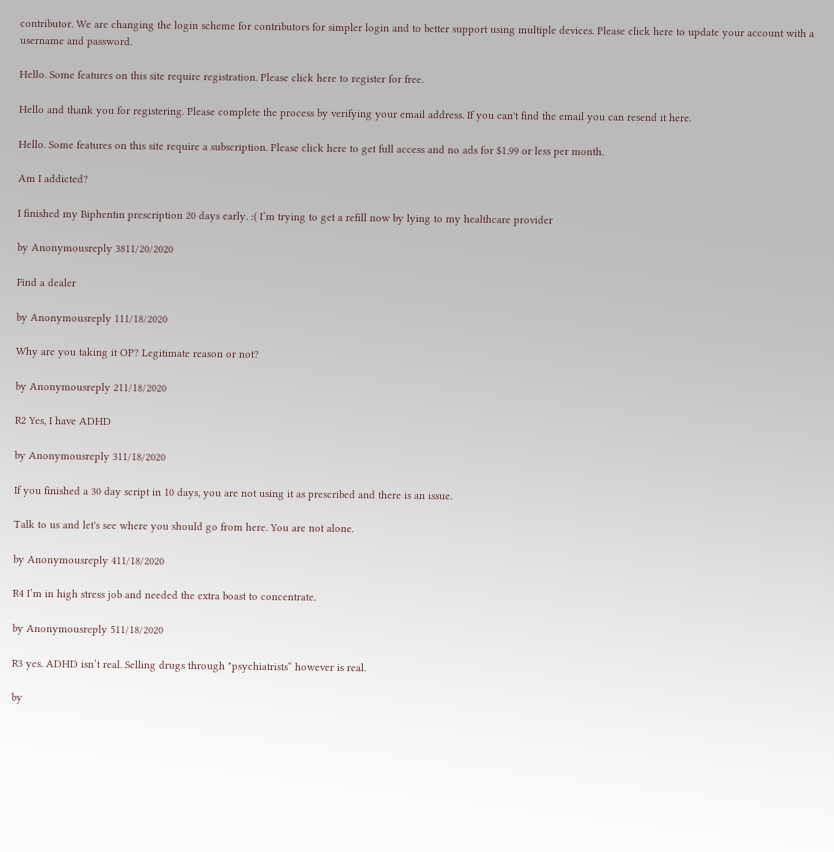contributor. We are changing the login scheme for contributors for simpler login and to better support using multiple devices. Please click here to update your account with a username and password.

Hello. Some features on this site require registration. Please click here to register for free.

Hello and thank you for registering. Please complete the process by verifying your email address. If you can't find the email you can resend it here.

Hello. Some features on this site require a subscription. Please click here to get full access and no ads for $1.99 or less per month.

Am I addicted?

I finished my Biphentin prescription 20 days early. :( I’m trying to get a refill now by lying to my healthcare provider

by Anonymousreply 3811/20/2020

Find a dealer

by Anonymousreply 111/18/2020

Why are you taking it OP? Legitimate reason or not?

by Anonymousreply 211/18/2020

R2 Yes, I have ADHD

by Anonymousreply 311/18/2020

If you finished a 30 day script in 10 days, you are not using it as prescribed and there is an issue.

Talk to us and let's see where you should go from here. You are not alone.

by Anonymousreply 411/18/2020

R4 I’m in high stress job and needed the extra boast to concentrate.

by Anonymousreply 511/18/2020

R3 yes. ADHD isn’t real. Selling drugs through "psychiatrists“ however is real.

by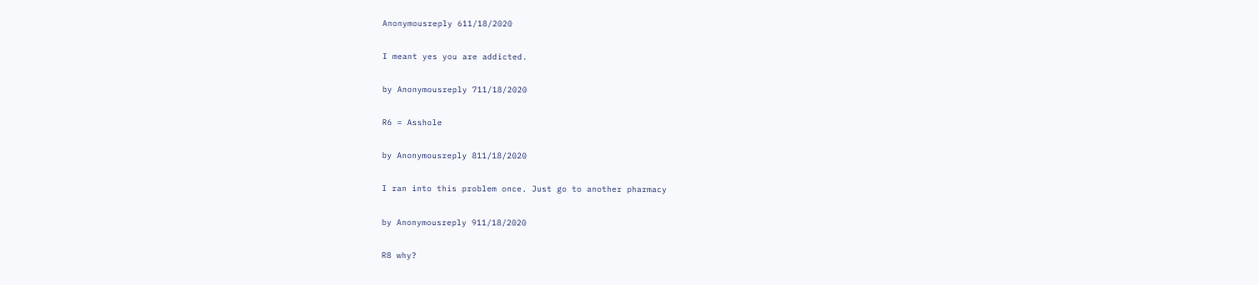Anonymousreply 611/18/2020

I meant yes you are addicted.

by Anonymousreply 711/18/2020

R6 = Asshole

by Anonymousreply 811/18/2020

I ran into this problem once. Just go to another pharmacy

by Anonymousreply 911/18/2020

R8 why?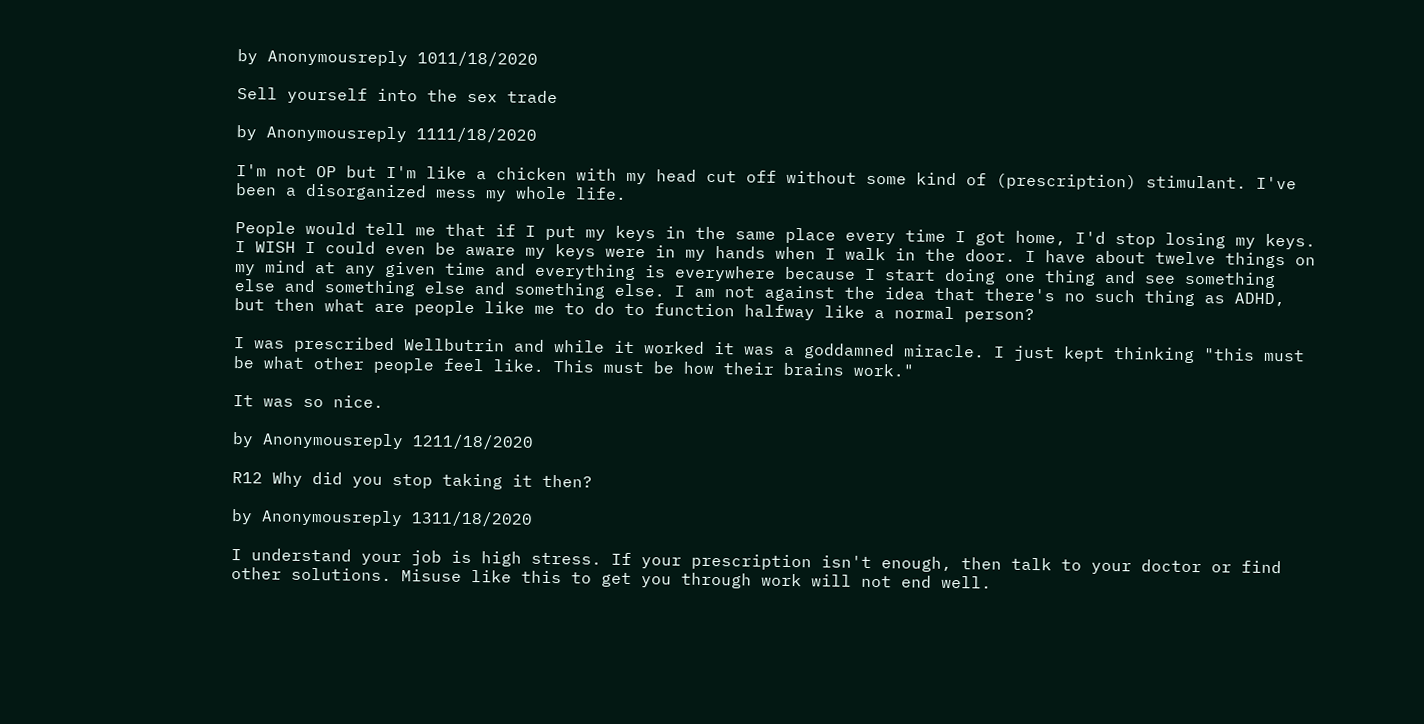by Anonymousreply 1011/18/2020

Sell yourself into the sex trade

by Anonymousreply 1111/18/2020

I'm not OP but I'm like a chicken with my head cut off without some kind of (prescription) stimulant. I've been a disorganized mess my whole life.

People would tell me that if I put my keys in the same place every time I got home, I'd stop losing my keys. I WISH I could even be aware my keys were in my hands when I walk in the door. I have about twelve things on my mind at any given time and everything is everywhere because I start doing one thing and see something else and something else and something else. I am not against the idea that there's no such thing as ADHD, but then what are people like me to do to function halfway like a normal person?

I was prescribed Wellbutrin and while it worked it was a goddamned miracle. I just kept thinking "this must be what other people feel like. This must be how their brains work."

It was so nice.

by Anonymousreply 1211/18/2020

R12 Why did you stop taking it then?

by Anonymousreply 1311/18/2020

I understand your job is high stress. If your prescription isn't enough, then talk to your doctor or find other solutions. Misuse like this to get you through work will not end well.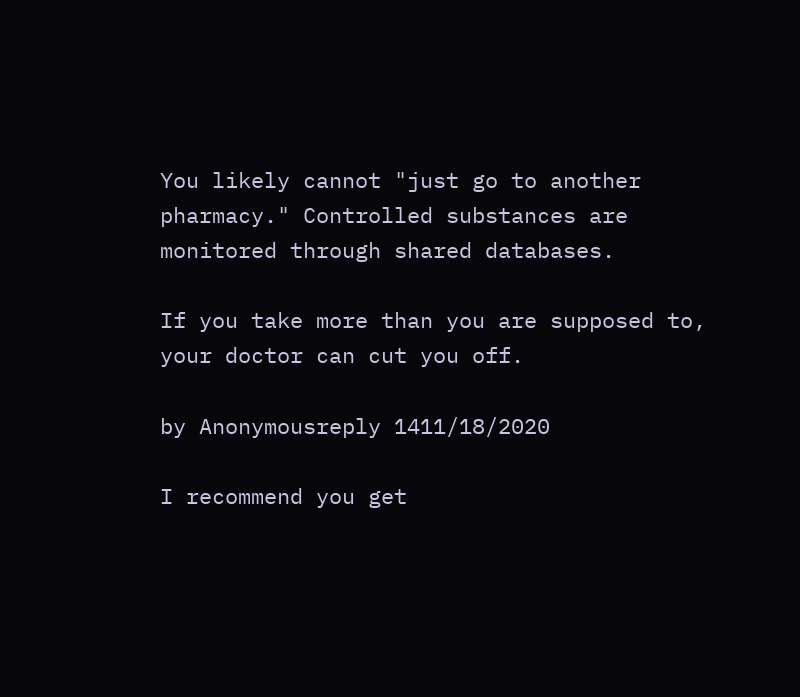You likely cannot "just go to another pharmacy." Controlled substances are monitored through shared databases.

If you take more than you are supposed to, your doctor can cut you off.

by Anonymousreply 1411/18/2020

I recommend you get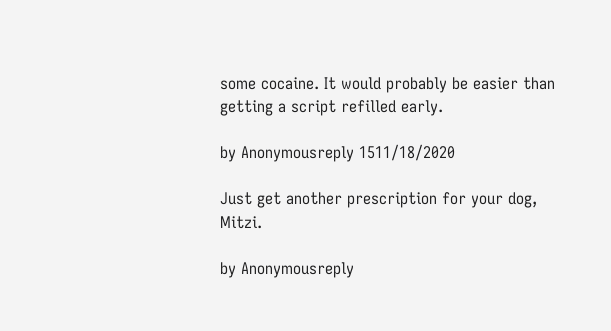some cocaine. It would probably be easier than getting a script refilled early.

by Anonymousreply 1511/18/2020

Just get another prescription for your dog, Mitzi.

by Anonymousreply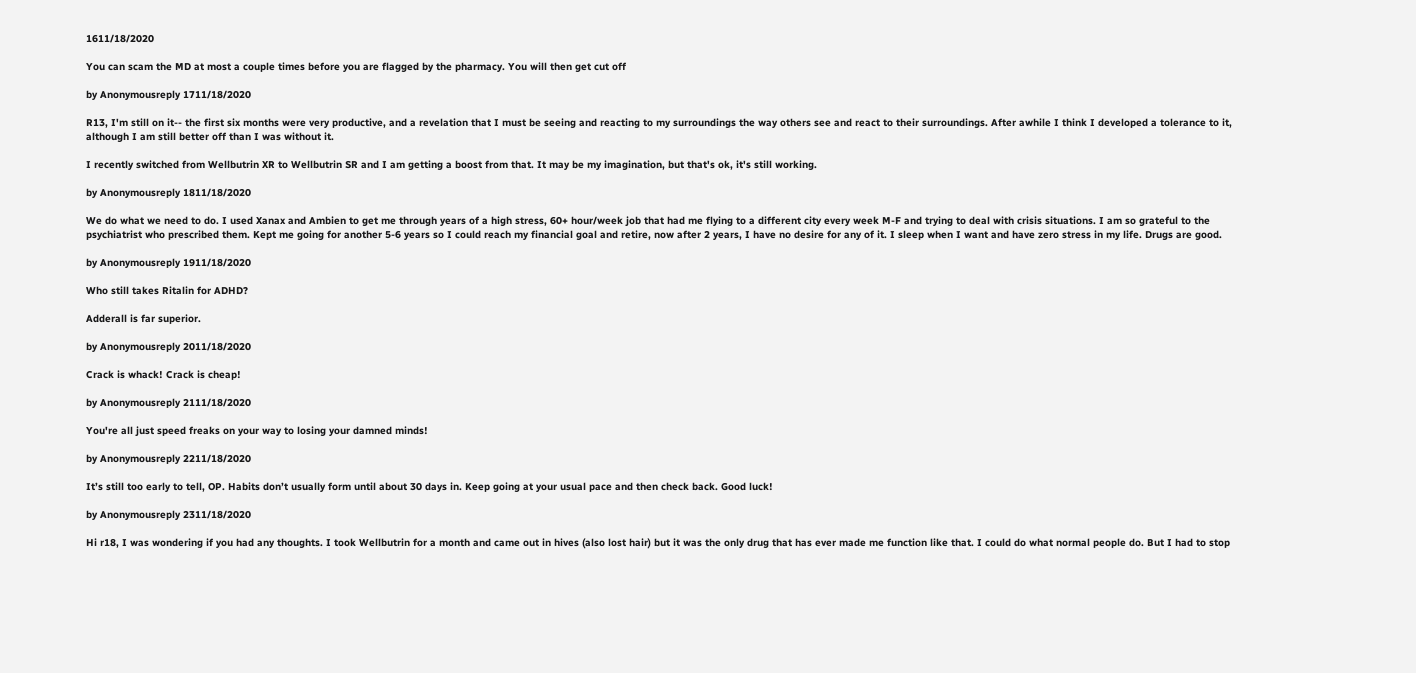1611/18/2020

You can scam the MD at most a couple times before you are flagged by the pharmacy. You will then get cut off

by Anonymousreply 1711/18/2020

R13, I'm still on it-- the first six months were very productive, and a revelation that I must be seeing and reacting to my surroundings the way others see and react to their surroundings. After awhile I think I developed a tolerance to it, although I am still better off than I was without it.

I recently switched from Wellbutrin XR to Wellbutrin SR and I am getting a boost from that. It may be my imagination, but that's ok, it's still working.

by Anonymousreply 1811/18/2020

We do what we need to do. I used Xanax and Ambien to get me through years of a high stress, 60+ hour/week job that had me flying to a different city every week M-F and trying to deal with crisis situations. I am so grateful to the psychiatrist who prescribed them. Kept me going for another 5-6 years so I could reach my financial goal and retire, now after 2 years, I have no desire for any of it. I sleep when I want and have zero stress in my life. Drugs are good.

by Anonymousreply 1911/18/2020

Who still takes Ritalin for ADHD?

Adderall is far superior.

by Anonymousreply 2011/18/2020

Crack is whack! Crack is cheap!

by Anonymousreply 2111/18/2020

You're all just speed freaks on your way to losing your damned minds!

by Anonymousreply 2211/18/2020

It’s still too early to tell, OP. Habits don’t usually form until about 30 days in. Keep going at your usual pace and then check back. Good luck!

by Anonymousreply 2311/18/2020

Hi r18, I was wondering if you had any thoughts. I took Wellbutrin for a month and came out in hives (also lost hair) but it was the only drug that has ever made me function like that. I could do what normal people do. But I had to stop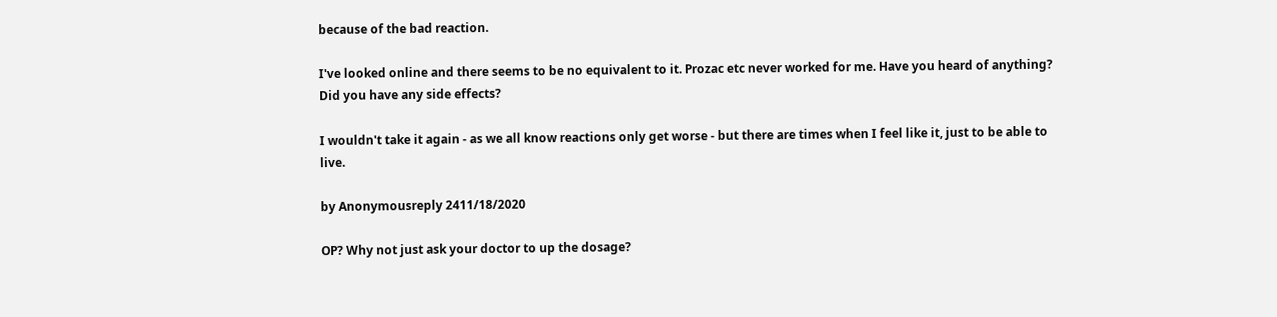because of the bad reaction.

I've looked online and there seems to be no equivalent to it. Prozac etc never worked for me. Have you heard of anything? Did you have any side effects?

I wouldn't take it again - as we all know reactions only get worse - but there are times when I feel like it, just to be able to live.

by Anonymousreply 2411/18/2020

OP? Why not just ask your doctor to up the dosage?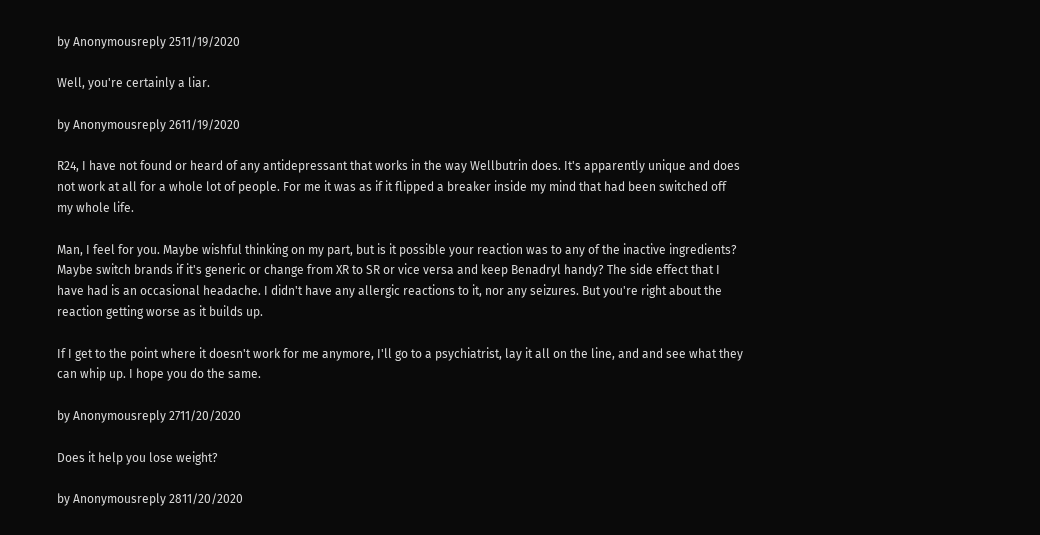by Anonymousreply 2511/19/2020

Well, you're certainly a liar.

by Anonymousreply 2611/19/2020

R24, I have not found or heard of any antidepressant that works in the way Wellbutrin does. It's apparently unique and does not work at all for a whole lot of people. For me it was as if it flipped a breaker inside my mind that had been switched off my whole life.

Man, I feel for you. Maybe wishful thinking on my part, but is it possible your reaction was to any of the inactive ingredients? Maybe switch brands if it's generic or change from XR to SR or vice versa and keep Benadryl handy? The side effect that I have had is an occasional headache. I didn't have any allergic reactions to it, nor any seizures. But you're right about the reaction getting worse as it builds up.

If I get to the point where it doesn't work for me anymore, I'll go to a psychiatrist, lay it all on the line, and and see what they can whip up. I hope you do the same.

by Anonymousreply 2711/20/2020

Does it help you lose weight?

by Anonymousreply 2811/20/2020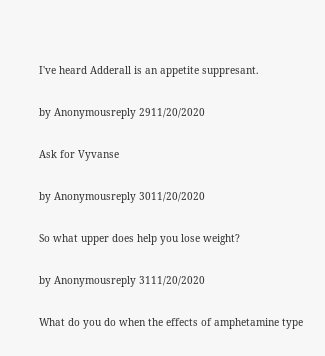I've heard Adderall is an appetite suppresant.

by Anonymousreply 2911/20/2020

Ask for Vyvanse

by Anonymousreply 3011/20/2020

So what upper does help you lose weight?

by Anonymousreply 3111/20/2020

What do you do when the effects of amphetamine type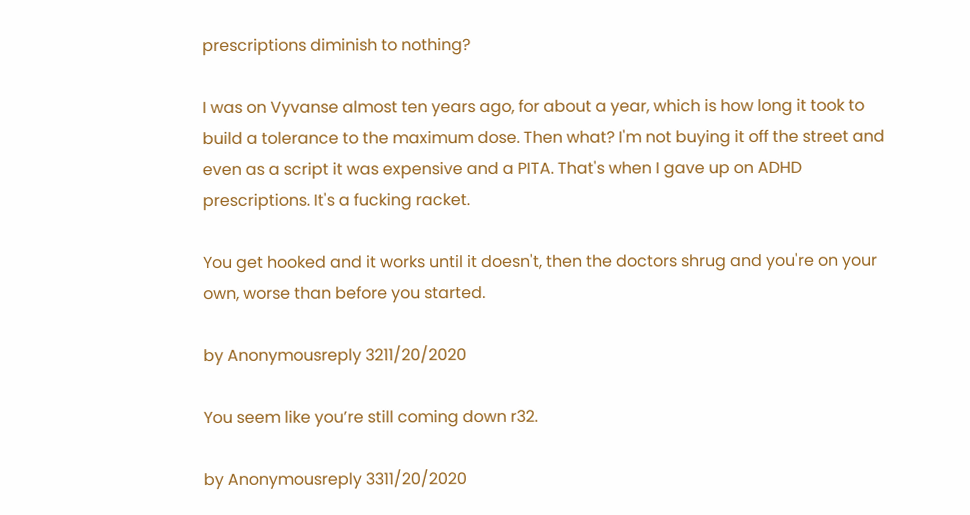prescriptions diminish to nothing?

I was on Vyvanse almost ten years ago, for about a year, which is how long it took to build a tolerance to the maximum dose. Then what? I'm not buying it off the street and even as a script it was expensive and a PITA. That's when I gave up on ADHD prescriptions. It's a fucking racket.

You get hooked and it works until it doesn't, then the doctors shrug and you're on your own, worse than before you started.

by Anonymousreply 3211/20/2020

You seem like you’re still coming down r32.

by Anonymousreply 3311/20/2020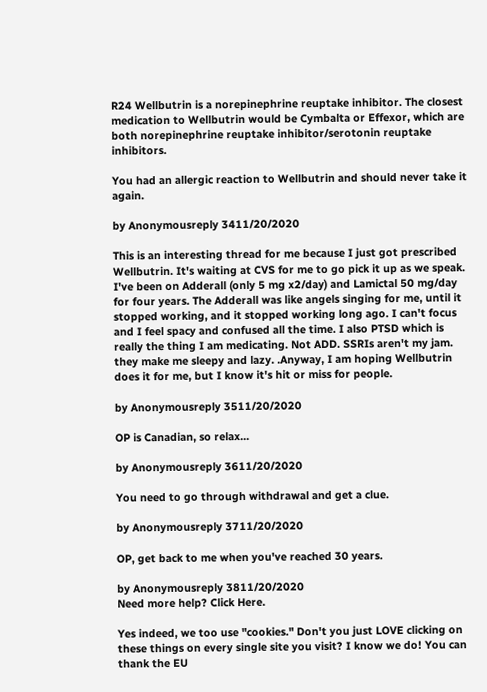R24 Wellbutrin is a norepinephrine reuptake inhibitor. The closest medication to Wellbutrin would be Cymbalta or Effexor, which are both norepinephrine reuptake inhibitor/serotonin reuptake inhibitors.

You had an allergic reaction to Wellbutrin and should never take it again.

by Anonymousreply 3411/20/2020

This is an interesting thread for me because I just got prescribed Wellbutrin. It's waiting at CVS for me to go pick it up as we speak. I've been on Adderall (only 5 mg x2/day) and Lamictal 50 mg/day for four years. The Adderall was like angels singing for me, until it stopped working, and it stopped working long ago. I can't focus and I feel spacy and confused all the time. I also PTSD which is really the thing I am medicating. Not ADD. SSRIs aren't my jam. they make me sleepy and lazy. .Anyway, I am hoping Wellbutrin does it for me, but I know it's hit or miss for people.

by Anonymousreply 3511/20/2020

OP is Canadian, so relax...

by Anonymousreply 3611/20/2020

You need to go through withdrawal and get a clue.

by Anonymousreply 3711/20/2020

OP, get back to me when you've reached 30 years.

by Anonymousreply 3811/20/2020
Need more help? Click Here.

Yes indeed, we too use "cookies." Don't you just LOVE clicking on these things on every single site you visit? I know we do! You can thank the EU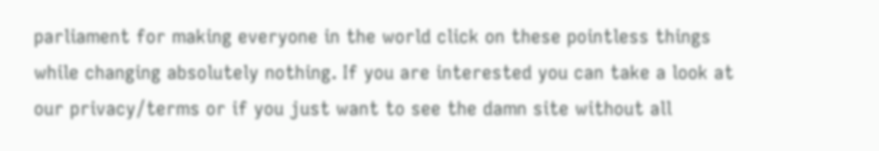parliament for making everyone in the world click on these pointless things while changing absolutely nothing. If you are interested you can take a look at our privacy/terms or if you just want to see the damn site without all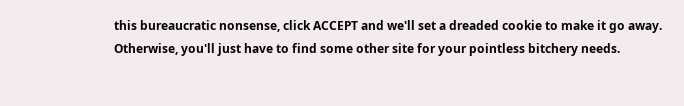this bureaucratic nonsense, click ACCEPT and we'll set a dreaded cookie to make it go away. Otherwise, you'll just have to find some other site for your pointless bitchery needs.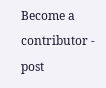Become a contributor - post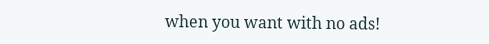when you want with no ads!